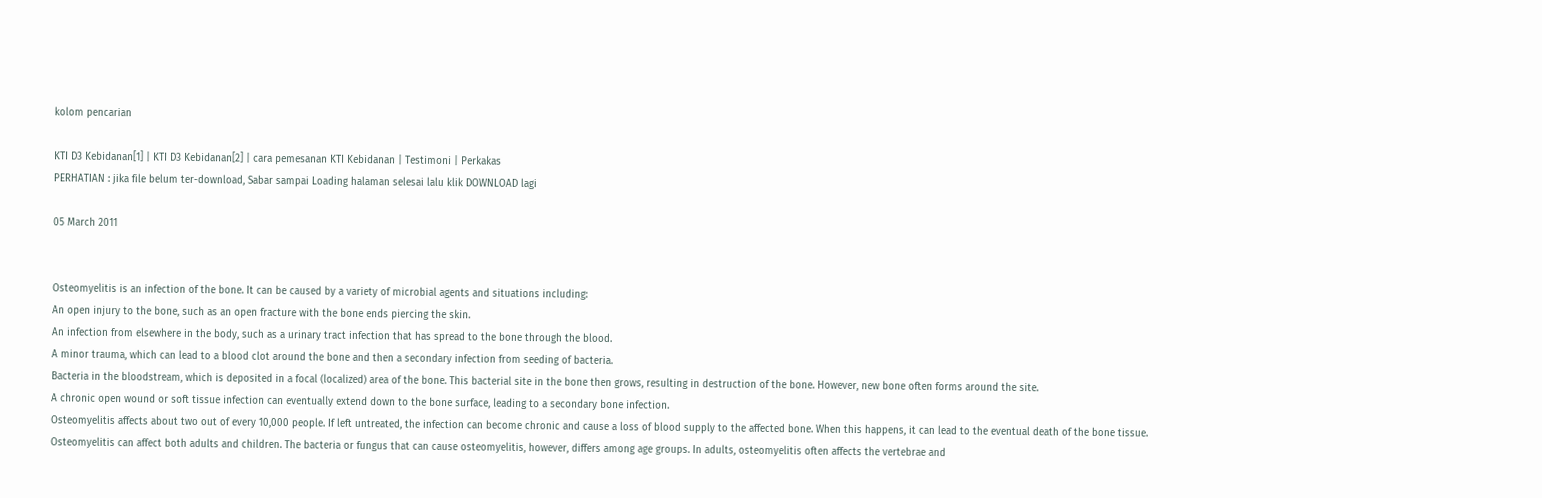kolom pencarian

KTI D3 Kebidanan[1] | KTI D3 Kebidanan[2] | cara pemesanan KTI Kebidanan | Testimoni | Perkakas
PERHATIAN : jika file belum ter-download, Sabar sampai Loading halaman selesai lalu klik DOWNLOAD lagi

05 March 2011


Osteomyelitis is an infection of the bone. It can be caused by a variety of microbial agents and situations including:
An open injury to the bone, such as an open fracture with the bone ends piercing the skin.
An infection from elsewhere in the body, such as a urinary tract infection that has spread to the bone through the blood.
A minor trauma, which can lead to a blood clot around the bone and then a secondary infection from seeding of bacteria.
Bacteria in the bloodstream, which is deposited in a focal (localized) area of the bone. This bacterial site in the bone then grows, resulting in destruction of the bone. However, new bone often forms around the site.
A chronic open wound or soft tissue infection can eventually extend down to the bone surface, leading to a secondary bone infection.
Osteomyelitis affects about two out of every 10,000 people. If left untreated, the infection can become chronic and cause a loss of blood supply to the affected bone. When this happens, it can lead to the eventual death of the bone tissue.
Osteomyelitis can affect both adults and children. The bacteria or fungus that can cause osteomyelitis, however, differs among age groups. In adults, osteomyelitis often affects the vertebrae and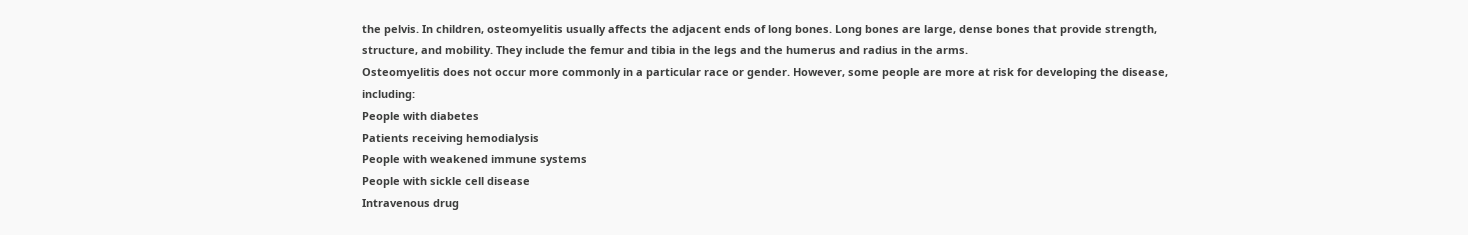the pelvis. In children, osteomyelitis usually affects the adjacent ends of long bones. Long bones are large, dense bones that provide strength, structure, and mobility. They include the femur and tibia in the legs and the humerus and radius in the arms.
Osteomyelitis does not occur more commonly in a particular race or gender. However, some people are more at risk for developing the disease, including:
People with diabetes
Patients receiving hemodialysis
People with weakened immune systems
People with sickle cell disease
Intravenous drug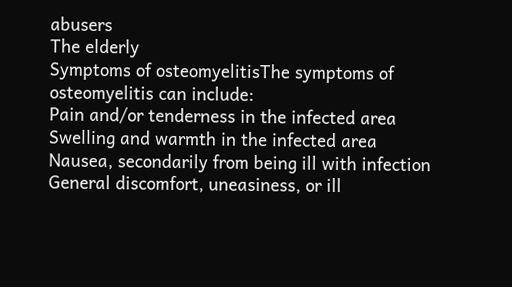abusers
The elderly
Symptoms of osteomyelitisThe symptoms of osteomyelitis can include:
Pain and/or tenderness in the infected area
Swelling and warmth in the infected area
Nausea, secondarily from being ill with infection
General discomfort, uneasiness, or ill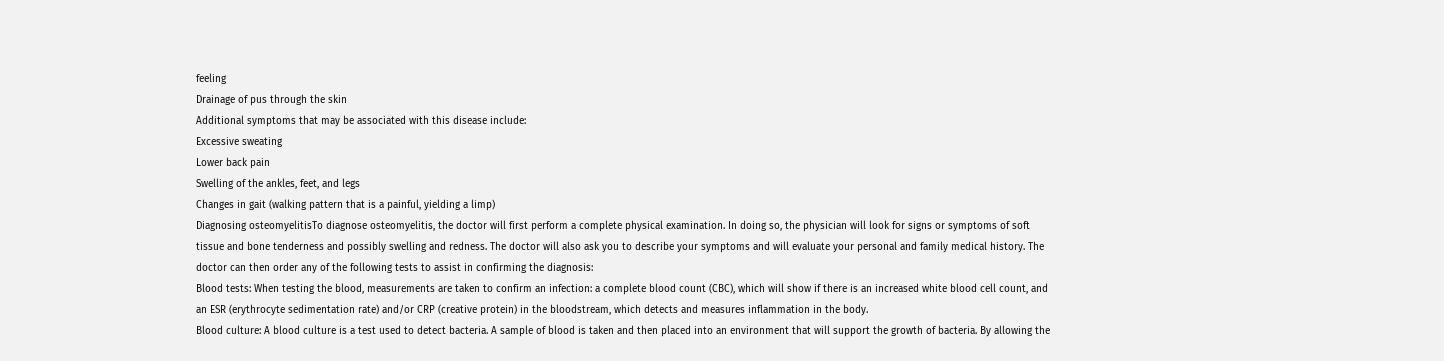feeling
Drainage of pus through the skin
Additional symptoms that may be associated with this disease include:
Excessive sweating
Lower back pain
Swelling of the ankles, feet, and legs
Changes in gait (walking pattern that is a painful, yielding a limp)
Diagnosing osteomyelitisTo diagnose osteomyelitis, the doctor will first perform a complete physical examination. In doing so, the physician will look for signs or symptoms of soft tissue and bone tenderness and possibly swelling and redness. The doctor will also ask you to describe your symptoms and will evaluate your personal and family medical history. The doctor can then order any of the following tests to assist in confirming the diagnosis:
Blood tests: When testing the blood, measurements are taken to confirm an infection: a complete blood count (CBC), which will show if there is an increased white blood cell count, and an ESR (erythrocyte sedimentation rate) and/or CRP (creative protein) in the bloodstream, which detects and measures inflammation in the body.
Blood culture: A blood culture is a test used to detect bacteria. A sample of blood is taken and then placed into an environment that will support the growth of bacteria. By allowing the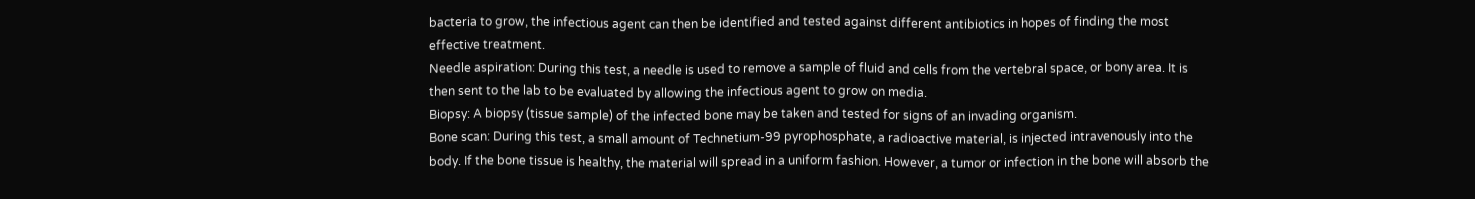bacteria to grow, the infectious agent can then be identified and tested against different antibiotics in hopes of finding the most effective treatment.
Needle aspiration: During this test, a needle is used to remove a sample of fluid and cells from the vertebral space, or bony area. It is then sent to the lab to be evaluated by allowing the infectious agent to grow on media.
Biopsy: A biopsy (tissue sample) of the infected bone may be taken and tested for signs of an invading organism.
Bone scan: During this test, a small amount of Technetium-99 pyrophosphate, a radioactive material, is injected intravenously into the body. If the bone tissue is healthy, the material will spread in a uniform fashion. However, a tumor or infection in the bone will absorb the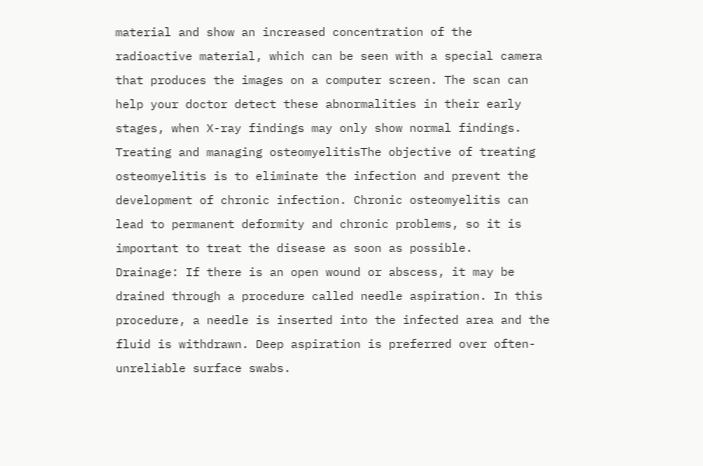material and show an increased concentration of the radioactive material, which can be seen with a special camera that produces the images on a computer screen. The scan can help your doctor detect these abnormalities in their early stages, when X-ray findings may only show normal findings.
Treating and managing osteomyelitisThe objective of treating osteomyelitis is to eliminate the infection and prevent the development of chronic infection. Chronic osteomyelitis can lead to permanent deformity and chronic problems, so it is important to treat the disease as soon as possible.
Drainage: If there is an open wound or abscess, it may be drained through a procedure called needle aspiration. In this procedure, a needle is inserted into the infected area and the fluid is withdrawn. Deep aspiration is preferred over often-unreliable surface swabs.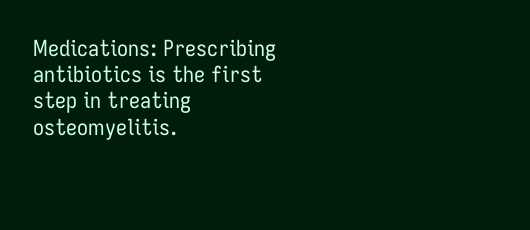Medications: Prescribing antibiotics is the first step in treating osteomyelitis.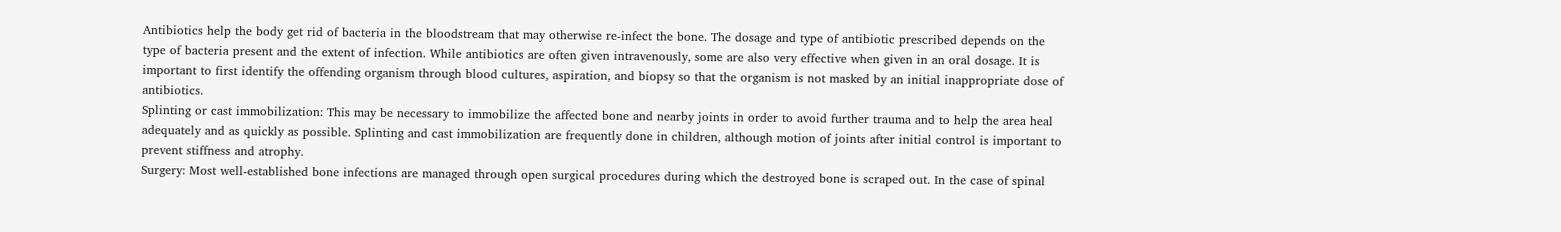Antibiotics help the body get rid of bacteria in the bloodstream that may otherwise re-infect the bone. The dosage and type of antibiotic prescribed depends on the type of bacteria present and the extent of infection. While antibiotics are often given intravenously, some are also very effective when given in an oral dosage. It is important to first identify the offending organism through blood cultures, aspiration, and biopsy so that the organism is not masked by an initial inappropriate dose of antibiotics.
Splinting or cast immobilization: This may be necessary to immobilize the affected bone and nearby joints in order to avoid further trauma and to help the area heal adequately and as quickly as possible. Splinting and cast immobilization are frequently done in children, although motion of joints after initial control is important to prevent stiffness and atrophy.
Surgery: Most well-established bone infections are managed through open surgical procedures during which the destroyed bone is scraped out. In the case of spinal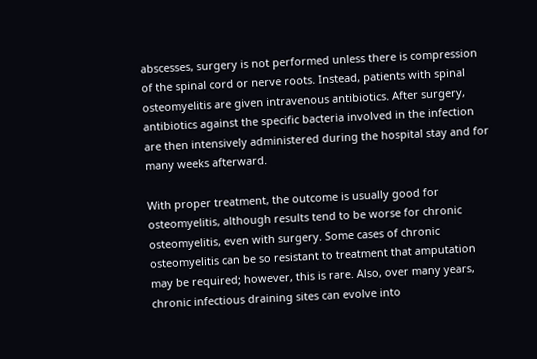abscesses, surgery is not performed unless there is compression of the spinal cord or nerve roots. Instead, patients with spinal osteomyelitis are given intravenous antibiotics. After surgery, antibiotics against the specific bacteria involved in the infection are then intensively administered during the hospital stay and for many weeks afterward.

With proper treatment, the outcome is usually good for osteomyelitis, although results tend to be worse for chronic osteomyelitis, even with surgery. Some cases of chronic osteomyelitis can be so resistant to treatment that amputation may be required; however, this is rare. Also, over many years, chronic infectious draining sites can evolve into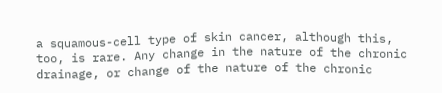a squamous-cell type of skin cancer, although this, too, is rare. Any change in the nature of the chronic drainage, or change of the nature of the chronic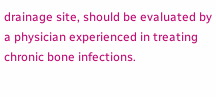drainage site, should be evaluated by a physician experienced in treating chronic bone infections.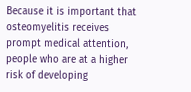Because it is important that osteomyelitis receives prompt medical attention, people who are at a higher risk of developing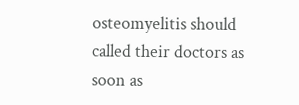osteomyelitis should called their doctors as soon as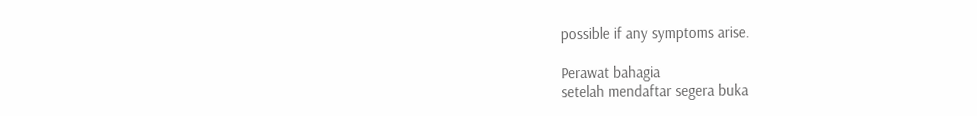possible if any symptoms arise.

Perawat bahagia
setelah mendaftar segera buka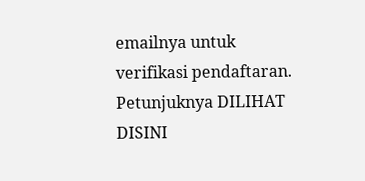emailnya untuk verifikasi pendaftaran. Petunjuknya DILIHAT DISINI